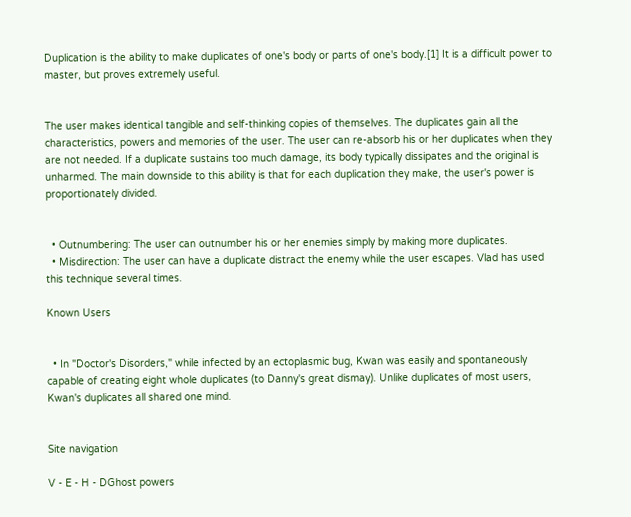Duplication is the ability to make duplicates of one's body or parts of one's body.[1] It is a difficult power to master, but proves extremely useful.


The user makes identical tangible and self-thinking copies of themselves. The duplicates gain all the characteristics, powers and memories of the user. The user can re-absorb his or her duplicates when they are not needed. If a duplicate sustains too much damage, its body typically dissipates and the original is unharmed. The main downside to this ability is that for each duplication they make, the user's power is proportionately divided.


  • Outnumbering: The user can outnumber his or her enemies simply by making more duplicates.
  • Misdirection: The user can have a duplicate distract the enemy while the user escapes. Vlad has used this technique several times.

Known Users


  • In "Doctor's Disorders," while infected by an ectoplasmic bug, Kwan was easily and spontaneously capable of creating eight whole duplicates (to Danny's great dismay). Unlike duplicates of most users, Kwan's duplicates all shared one mind.


Site navigation

V - E - H - DGhost powers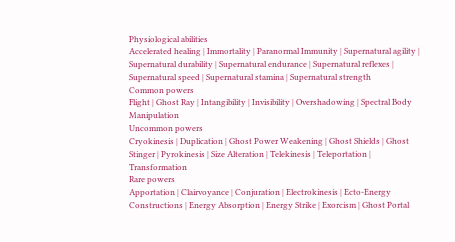Physiological abilities
Accelerated healing | Immortality | Paranormal Immunity | Supernatural agility | Supernatural durability | Supernatural endurance | Supernatural reflexes | Supernatural speed | Supernatural stamina | Supernatural strength
Common powers
Flight | Ghost Ray | Intangibility | Invisibility | Overshadowing | Spectral Body Manipulation
Uncommon powers
Cryokinesis | Duplication | Ghost Power Weakening | Ghost Shields | Ghost Stinger | Pyrokinesis | Size Alteration | Telekinesis | Teleportation | Transformation
Rare powers
Apportation | Clairvoyance | Conjuration | Electrokinesis | Ecto-Energy Constructions | Energy Absorption | Energy Strike | Exorcism | Ghost Portal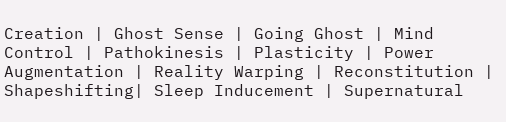Creation | Ghost Sense | Going Ghost | Mind Control | Pathokinesis | Plasticity | Power Augmentation | Reality Warping | Reconstitution | Shapeshifting| Sleep Inducement | Supernatural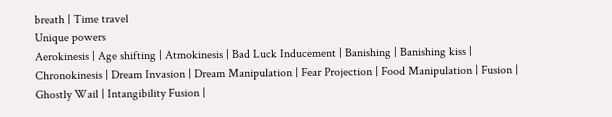breath | Time travel
Unique powers
Aerokinesis | Age shifting | Atmokinesis | Bad Luck Inducement | Banishing | Banishing kiss | Chronokinesis | Dream Invasion | Dream Manipulation | Fear Projection | Food Manipulation | Fusion | Ghostly Wail | Intangibility Fusion |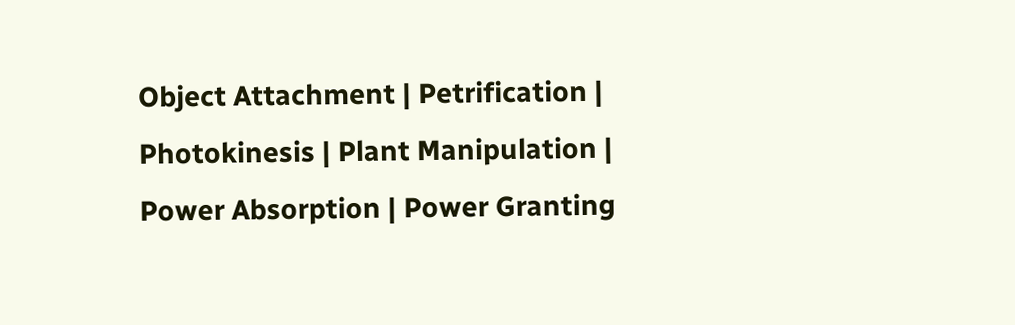Object Attachment | Petrification | Photokinesis | Plant Manipulation | Power Absorption | Power Granting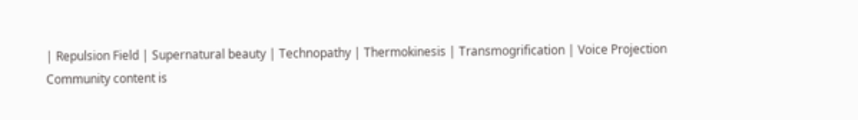| Repulsion Field | Supernatural beauty | Technopathy | Thermokinesis | Transmogrification | Voice Projection
Community content is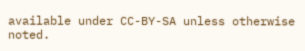available under CC-BY-SA unless otherwise noted.